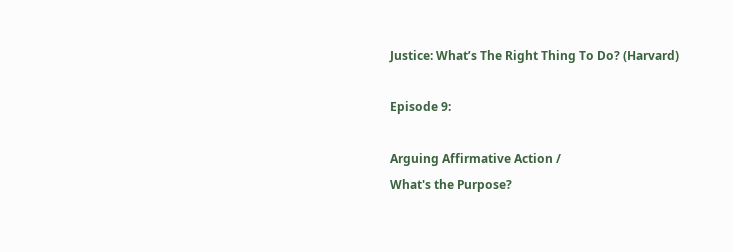Justice: What’s The Right Thing To Do? (Harvard)

Episode 9:

Arguing Affirmative Action /
What's the Purpose?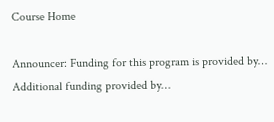Course Home

Announcer: Funding for this program is provided by… Additional funding provided by…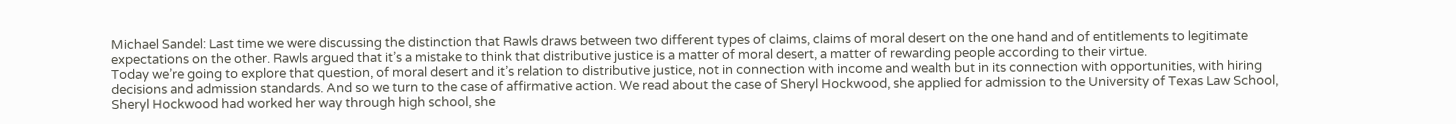Michael Sandel: Last time we were discussing the distinction that Rawls draws between two different types of claims, claims of moral desert on the one hand and of entitlements to legitimate expectations on the other. Rawls argued that it’s a mistake to think that distributive justice is a matter of moral desert, a matter of rewarding people according to their virtue.
Today we’re going to explore that question, of moral desert and it’s relation to distributive justice, not in connection with income and wealth but in its connection with opportunities, with hiring decisions and admission standards. And so we turn to the case of affirmative action. We read about the case of Sheryl Hockwood, she applied for admission to the University of Texas Law School, Sheryl Hockwood had worked her way through high school, she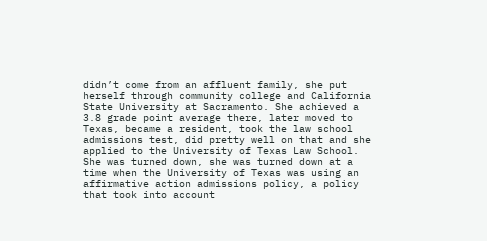didn’t come from an affluent family, she put herself through community college and California State University at Sacramento. She achieved a 3.8 grade point average there, later moved to Texas, became a resident, took the law school admissions test, did pretty well on that and she applied to the University of Texas Law School. She was turned down, she was turned down at a time when the University of Texas was using an affirmative action admissions policy, a policy that took into account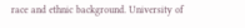race and ethnic background. University of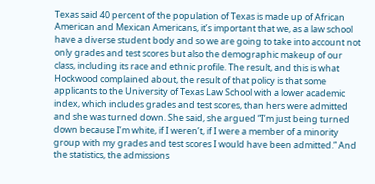Texas said 40 percent of the population of Texas is made up of African American and Mexican Americans, it’s important that we, as a law school have a diverse student body and so we are going to take into account not only grades and test scores but also the demographic makeup of our class, including its race and ethnic profile. The result, and this is what Hockwood complained about, the result of that policy is that some applicants to the University of Texas Law School with a lower academic index, which includes grades and test scores, than hers were admitted and she was turned down. She said, she argued “I’m just being turned down because I’m white, if I weren’t, if I were a member of a minority group with my grades and test scores I would have been admitted.” And the statistics, the admissions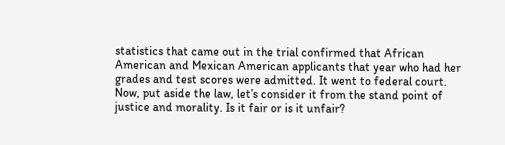statistics that came out in the trial confirmed that African American and Mexican American applicants that year who had her grades and test scores were admitted. It went to federal court. Now, put aside the law, let’s consider it from the stand point of justice and morality. Is it fair or is it unfair?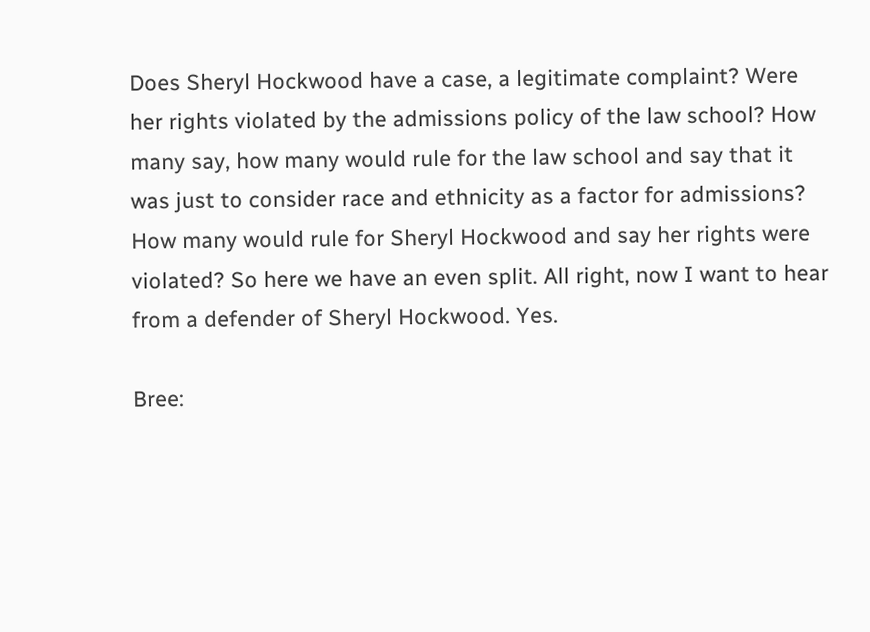Does Sheryl Hockwood have a case, a legitimate complaint? Were her rights violated by the admissions policy of the law school? How many say, how many would rule for the law school and say that it was just to consider race and ethnicity as a factor for admissions? How many would rule for Sheryl Hockwood and say her rights were violated? So here we have an even split. All right, now I want to hear from a defender of Sheryl Hockwood. Yes.

Bree: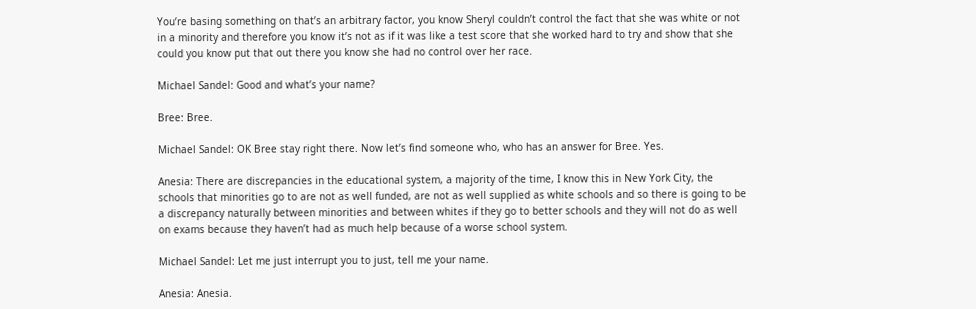You’re basing something on that’s an arbitrary factor, you know Sheryl couldn’t control the fact that she was white or not in a minority and therefore you know it’s not as if it was like a test score that she worked hard to try and show that she could you know put that out there you know she had no control over her race.

Michael Sandel: Good and what’s your name?

Bree: Bree.

Michael Sandel: OK Bree stay right there. Now let’s find someone who, who has an answer for Bree. Yes.

Anesia: There are discrepancies in the educational system, a majority of the time, I know this in New York City, the schools that minorities go to are not as well funded, are not as well supplied as white schools and so there is going to be a discrepancy naturally between minorities and between whites if they go to better schools and they will not do as well on exams because they haven’t had as much help because of a worse school system.

Michael Sandel: Let me just interrupt you to just, tell me your name.

Anesia: Anesia.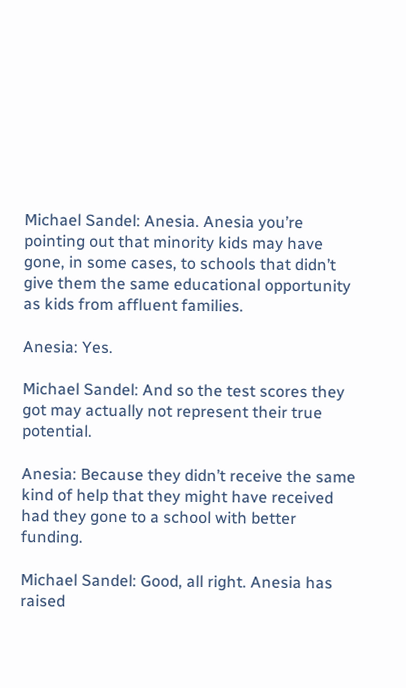Michael Sandel: Anesia. Anesia you’re pointing out that minority kids may have gone, in some cases, to schools that didn’t give them the same educational opportunity as kids from affluent families.

Anesia: Yes.

Michael Sandel: And so the test scores they got may actually not represent their true potential.

Anesia: Because they didn’t receive the same kind of help that they might have received had they gone to a school with better funding.

Michael Sandel: Good, all right. Anesia has raised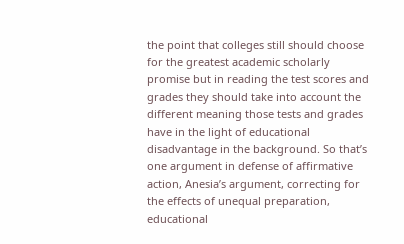the point that colleges still should choose for the greatest academic scholarly promise but in reading the test scores and grades they should take into account the different meaning those tests and grades have in the light of educational disadvantage in the background. So that’s one argument in defense of affirmative action, Anesia’s argument, correcting for the effects of unequal preparation, educational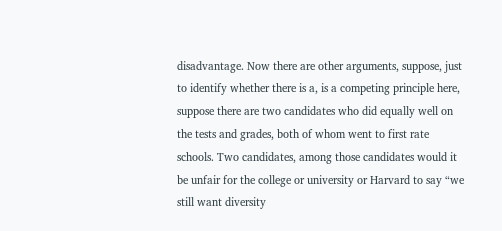disadvantage. Now there are other arguments, suppose, just to identify whether there is a, is a competing principle here, suppose there are two candidates who did equally well on the tests and grades, both of whom went to first rate schools. Two candidates, among those candidates would it be unfair for the college or university or Harvard to say “we still want diversity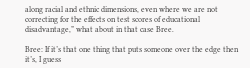along racial and ethnic dimensions, even where we are not correcting for the effects on test scores of educational disadvantage,” what about in that case Bree.

Bree: If it’s that one thing that puts someone over the edge then it’s, I guess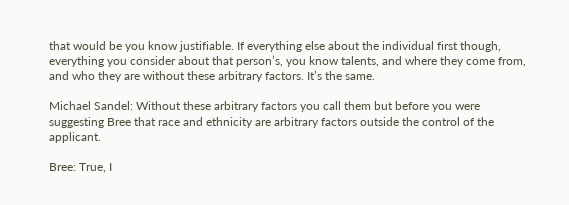that would be you know justifiable. If everything else about the individual first though, everything you consider about that person’s, you know talents, and where they come from, and who they are without these arbitrary factors. It’s the same.

Michael Sandel: Without these arbitrary factors you call them but before you were suggesting Bree that race and ethnicity are arbitrary factors outside the control of the applicant.

Bree: True, I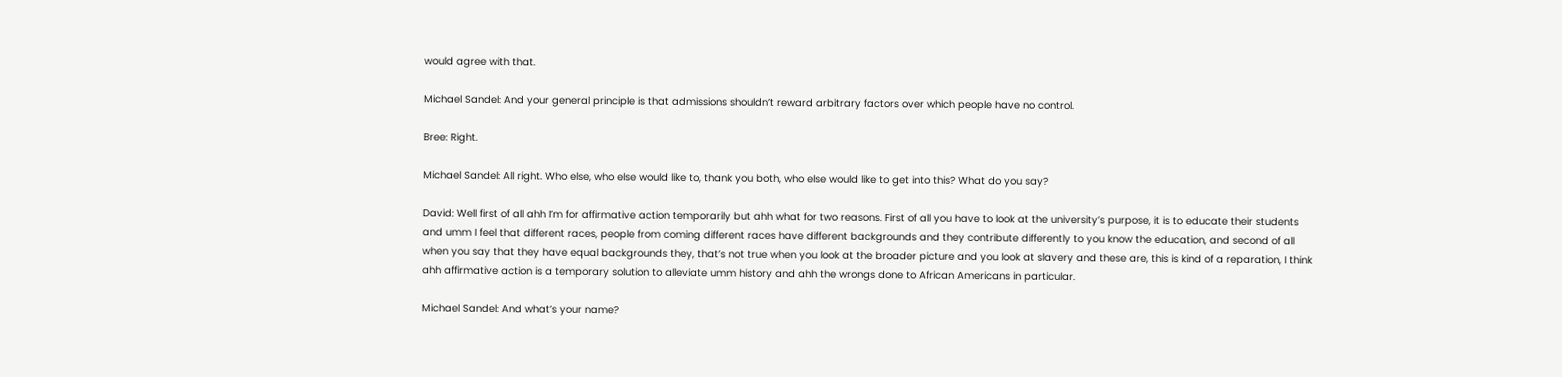would agree with that.

Michael Sandel: And your general principle is that admissions shouldn’t reward arbitrary factors over which people have no control.

Bree: Right.

Michael Sandel: All right. Who else, who else would like to, thank you both, who else would like to get into this? What do you say?

David: Well first of all ahh I’m for affirmative action temporarily but ahh what for two reasons. First of all you have to look at the university’s purpose, it is to educate their students and umm I feel that different races, people from coming different races have different backgrounds and they contribute differently to you know the education, and second of all when you say that they have equal backgrounds they, that’s not true when you look at the broader picture and you look at slavery and these are, this is kind of a reparation, I think ahh affirmative action is a temporary solution to alleviate umm history and ahh the wrongs done to African Americans in particular.

Michael Sandel: And what’s your name?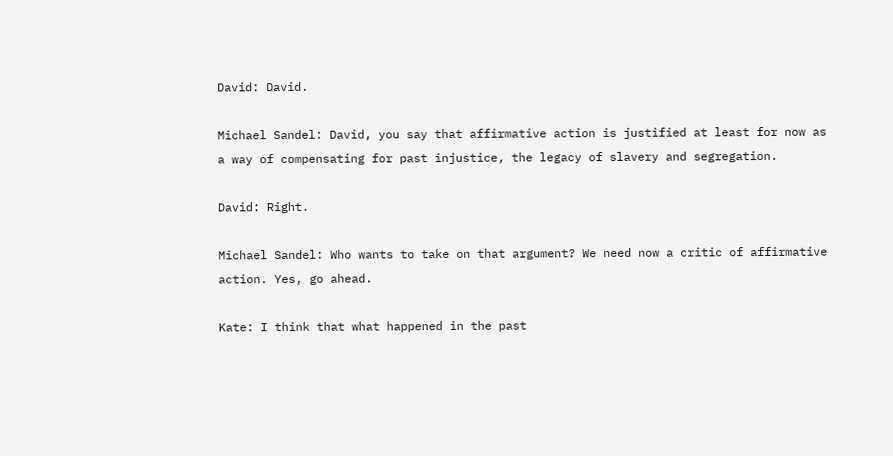David: David.

Michael Sandel: David, you say that affirmative action is justified at least for now as a way of compensating for past injustice, the legacy of slavery and segregation.

David: Right.

Michael Sandel: Who wants to take on that argument? We need now a critic of affirmative action. Yes, go ahead.

Kate: I think that what happened in the past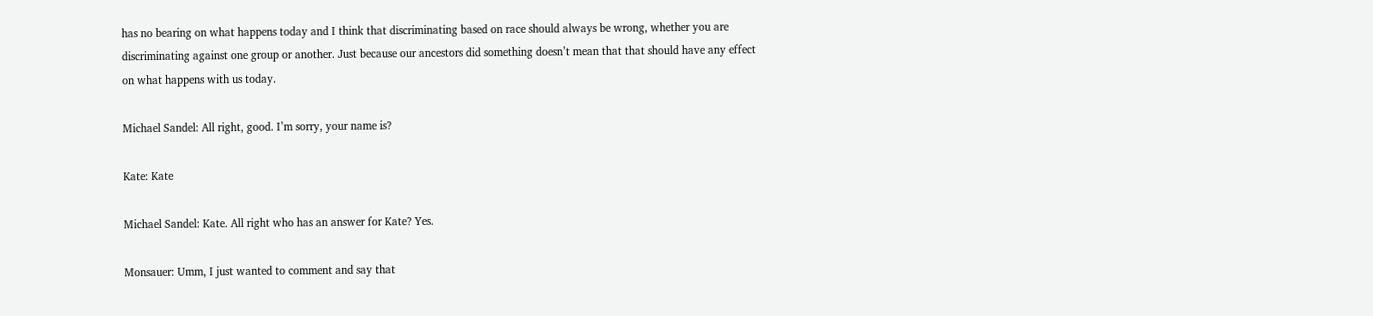has no bearing on what happens today and I think that discriminating based on race should always be wrong, whether you are discriminating against one group or another. Just because our ancestors did something doesn’t mean that that should have any effect on what happens with us today.

Michael Sandel: All right, good. I’m sorry, your name is?

Kate: Kate

Michael Sandel: Kate. All right who has an answer for Kate? Yes.

Monsauer: Umm, I just wanted to comment and say that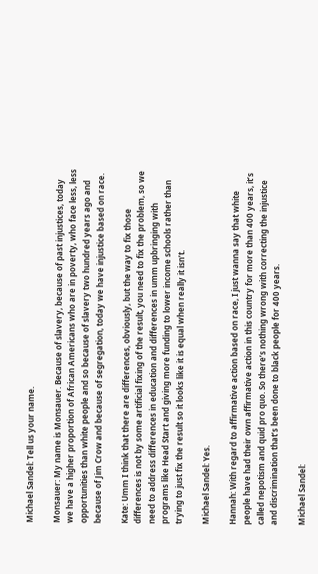Michael Sandel: Tell us your name.

Monsauer: My name is Monsauer. Because of slavery, because of past injustices, today we have a higher proportion of African Americans who are in poverty, who face less, less opportunities than white people and so because of slavery two hundred years ago and because of Jim Crow and because of segregation, today we have injustice based on race.

Kate: Umm I think that there are differences, obviously, but the way to fix those differences is not by some artificial fixing of the result, you need to fix the problem, so we need to address differences in education and differences in umm upbringing with programs like Head Start and giving more funding to lower income schools rather than trying to just fix the result so it looks like it is equal when really it isn’t.

Michael Sandel: Yes.

Hannah: With regard to affirmative action based on race, I just wanna say that white people have had their own affirmative action in this country for more than 400 years, it’s called nepotism and quid pro quo. So there’s nothing wrong with correcting the injustice and discrimination that’s been done to black people for 400 years.

Michael Sandel: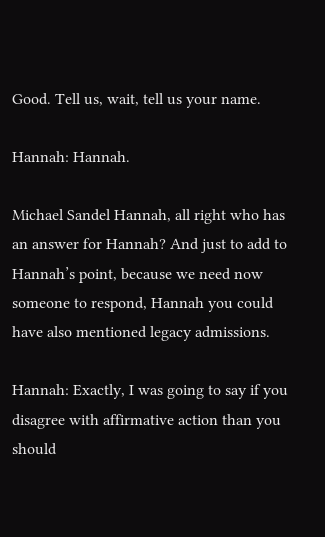Good. Tell us, wait, tell us your name.

Hannah: Hannah.

Michael Sandel Hannah, all right who has an answer for Hannah? And just to add to Hannah’s point, because we need now someone to respond, Hannah you could have also mentioned legacy admissions.

Hannah: Exactly, I was going to say if you disagree with affirmative action than you should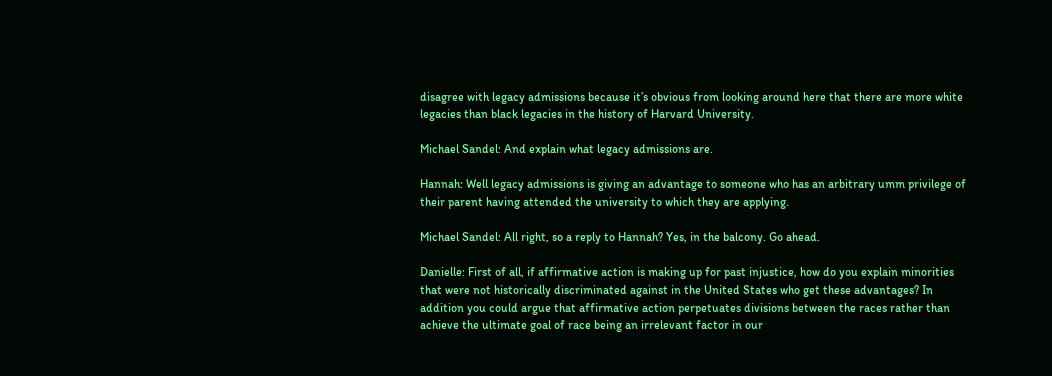disagree with legacy admissions because it’s obvious from looking around here that there are more white legacies than black legacies in the history of Harvard University.

Michael Sandel: And explain what legacy admissions are.

Hannah: Well legacy admissions is giving an advantage to someone who has an arbitrary umm privilege of their parent having attended the university to which they are applying.

Michael Sandel: All right, so a reply to Hannah? Yes, in the balcony. Go ahead.

Danielle: First of all, if affirmative action is making up for past injustice, how do you explain minorities that were not historically discriminated against in the United States who get these advantages? In addition you could argue that affirmative action perpetuates divisions between the races rather than achieve the ultimate goal of race being an irrelevant factor in our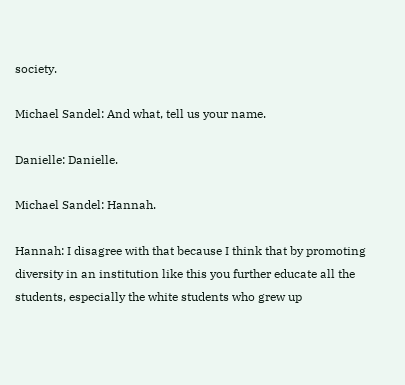society.

Michael Sandel: And what, tell us your name.

Danielle: Danielle.

Michael Sandel: Hannah.

Hannah: I disagree with that because I think that by promoting diversity in an institution like this you further educate all the students, especially the white students who grew up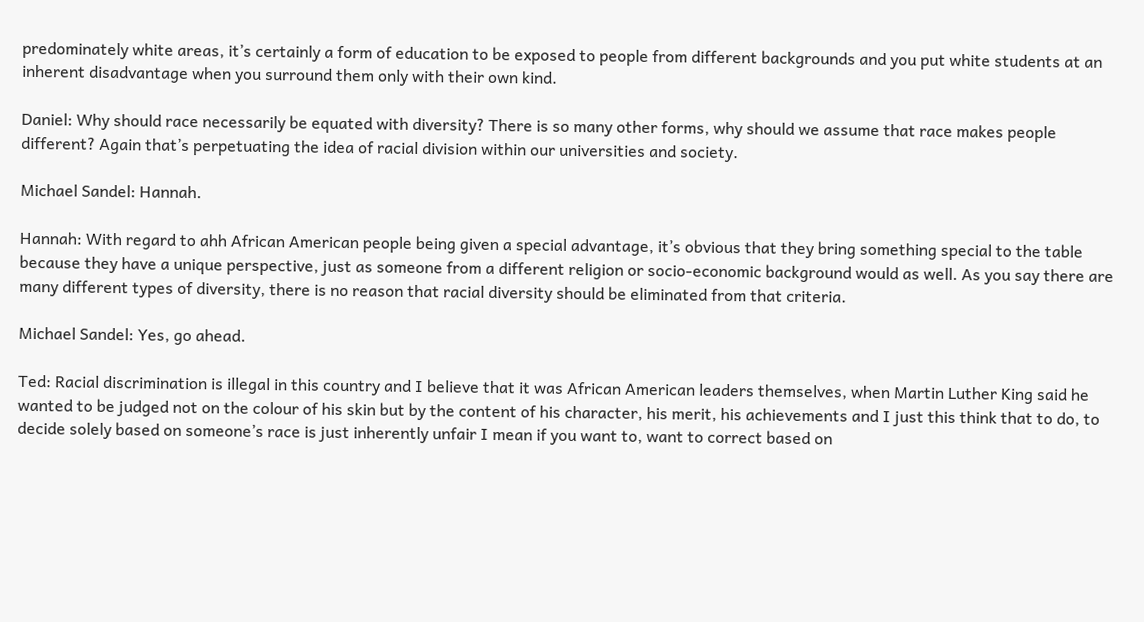predominately white areas, it’s certainly a form of education to be exposed to people from different backgrounds and you put white students at an inherent disadvantage when you surround them only with their own kind.

Daniel: Why should race necessarily be equated with diversity? There is so many other forms, why should we assume that race makes people different? Again that’s perpetuating the idea of racial division within our universities and society.

Michael Sandel: Hannah.

Hannah: With regard to ahh African American people being given a special advantage, it’s obvious that they bring something special to the table because they have a unique perspective, just as someone from a different religion or socio-economic background would as well. As you say there are many different types of diversity, there is no reason that racial diversity should be eliminated from that criteria.

Michael Sandel: Yes, go ahead.

Ted: Racial discrimination is illegal in this country and I believe that it was African American leaders themselves, when Martin Luther King said he wanted to be judged not on the colour of his skin but by the content of his character, his merit, his achievements and I just this think that to do, to decide solely based on someone’s race is just inherently unfair I mean if you want to, want to correct based on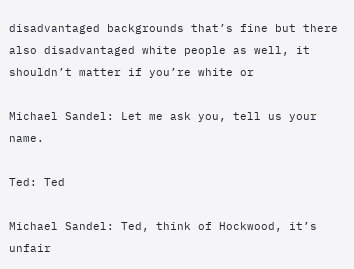disadvantaged backgrounds that’s fine but there also disadvantaged white people as well, it shouldn’t matter if you’re white or

Michael Sandel: Let me ask you, tell us your name.

Ted: Ted

Michael Sandel: Ted, think of Hockwood, it’s unfair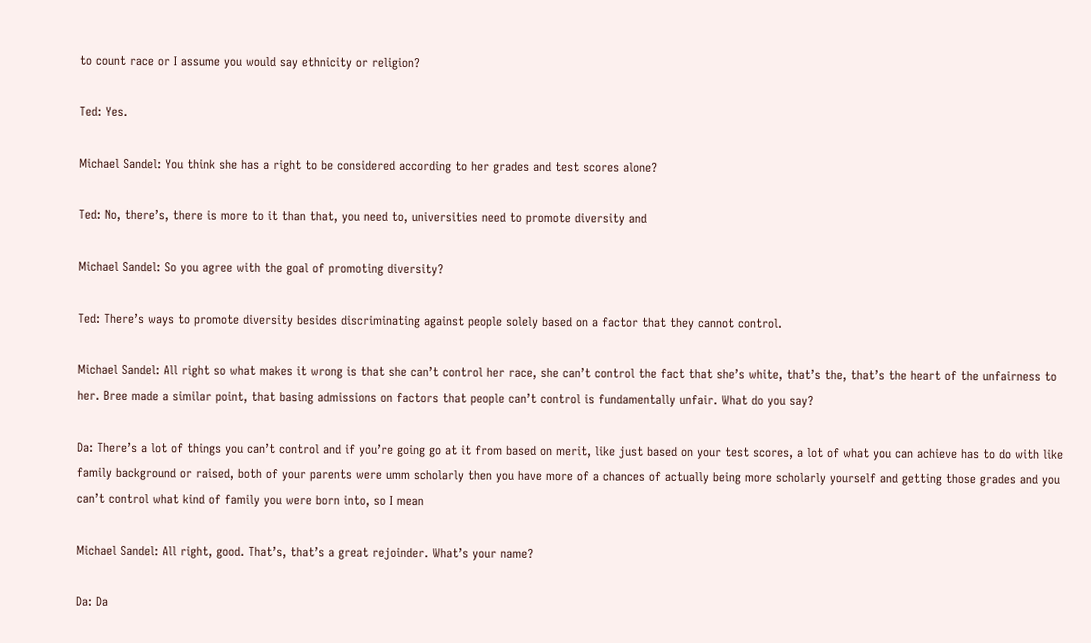to count race or I assume you would say ethnicity or religion?

Ted: Yes.

Michael Sandel: You think she has a right to be considered according to her grades and test scores alone?

Ted: No, there’s, there is more to it than that, you need to, universities need to promote diversity and

Michael Sandel: So you agree with the goal of promoting diversity?

Ted: There’s ways to promote diversity besides discriminating against people solely based on a factor that they cannot control.

Michael Sandel: All right so what makes it wrong is that she can’t control her race, she can’t control the fact that she’s white, that’s the, that’s the heart of the unfairness to her. Bree made a similar point, that basing admissions on factors that people can’t control is fundamentally unfair. What do you say?

Da: There’s a lot of things you can’t control and if you’re going go at it from based on merit, like just based on your test scores, a lot of what you can achieve has to do with like family background or raised, both of your parents were umm scholarly then you have more of a chances of actually being more scholarly yourself and getting those grades and you can’t control what kind of family you were born into, so I mean

Michael Sandel: All right, good. That’s, that’s a great rejoinder. What’s your name?

Da: Da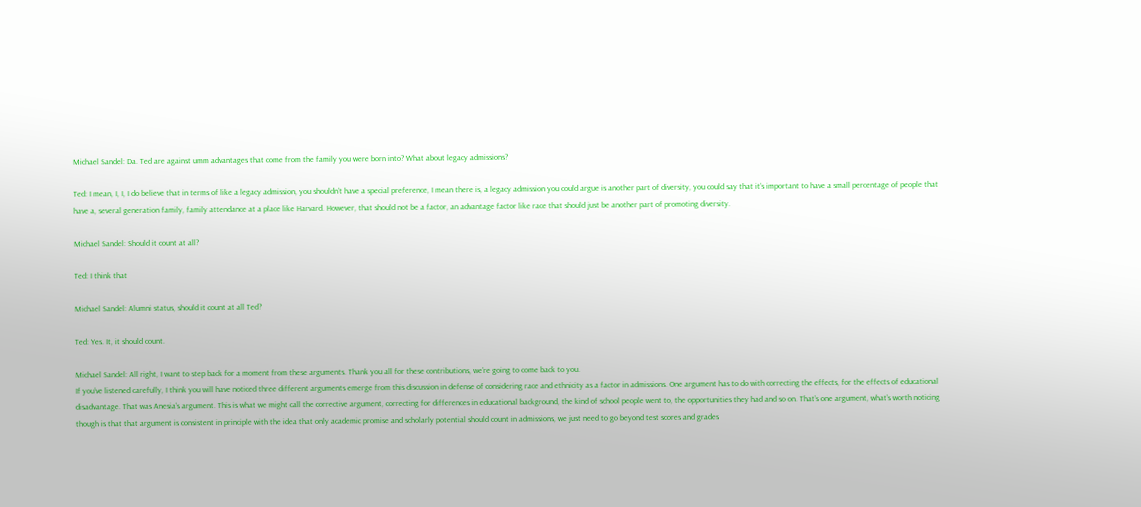Michael Sandel: Da. Ted are against umm advantages that come from the family you were born into? What about legacy admissions?

Ted: I mean, I, I, I do believe that in terms of like a legacy admission, you shouldn’t have a special preference, I mean there is, a legacy admission you could argue is another part of diversity, you could say that it’s important to have a small percentage of people that have a, several generation family, family attendance at a place like Harvard. However, that should not be a factor, an advantage factor like race that should just be another part of promoting diversity.

Michael Sandel: Should it count at all?

Ted: I think that

Michael Sandel: Alumni status, should it count at all Ted?

Ted: Yes. It, it should count.

Michael Sandel: All right, I want to step back for a moment from these arguments. Thank you all for these contributions, we’re going to come back to you.
If you’ve listened carefully, I think you will have noticed three different arguments emerge from this discussion in defense of considering race and ethnicity as a factor in admissions. One argument has to do with correcting the effects, for the effects of educational disadvantage. That was Anesia’s argument. This is what we might call the corrective argument, correcting for differences in educational background, the kind of school people went to, the opportunities they had and so on. That’s one argument, what’s worth noticing though is that that argument is consistent in principle with the idea that only academic promise and scholarly potential should count in admissions, we just need to go beyond test scores and grades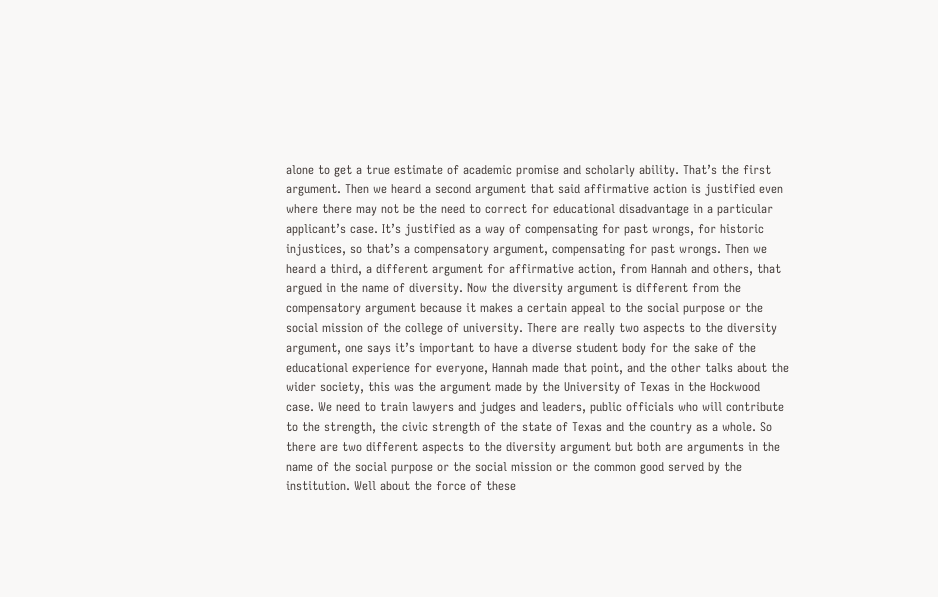alone to get a true estimate of academic promise and scholarly ability. That’s the first argument. Then we heard a second argument that said affirmative action is justified even where there may not be the need to correct for educational disadvantage in a particular applicant’s case. It’s justified as a way of compensating for past wrongs, for historic injustices, so that’s a compensatory argument, compensating for past wrongs. Then we heard a third, a different argument for affirmative action, from Hannah and others, that argued in the name of diversity. Now the diversity argument is different from the compensatory argument because it makes a certain appeal to the social purpose or the social mission of the college of university. There are really two aspects to the diversity argument, one says it’s important to have a diverse student body for the sake of the educational experience for everyone, Hannah made that point, and the other talks about the wider society, this was the argument made by the University of Texas in the Hockwood case. We need to train lawyers and judges and leaders, public officials who will contribute to the strength, the civic strength of the state of Texas and the country as a whole. So there are two different aspects to the diversity argument but both are arguments in the name of the social purpose or the social mission or the common good served by the institution. Well about the force of these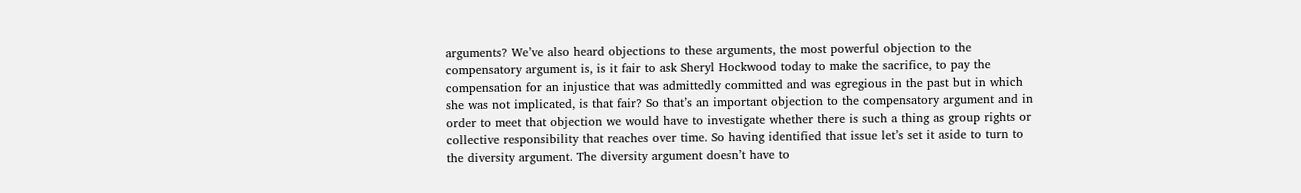arguments? We’ve also heard objections to these arguments, the most powerful objection to the compensatory argument is, is it fair to ask Sheryl Hockwood today to make the sacrifice, to pay the compensation for an injustice that was admittedly committed and was egregious in the past but in which she was not implicated, is that fair? So that’s an important objection to the compensatory argument and in order to meet that objection we would have to investigate whether there is such a thing as group rights or collective responsibility that reaches over time. So having identified that issue let’s set it aside to turn to the diversity argument. The diversity argument doesn’t have to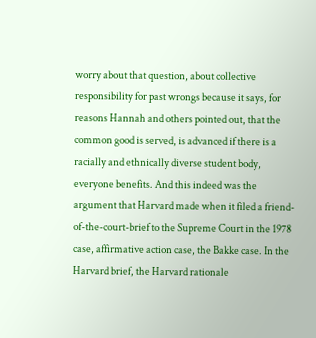worry about that question, about collective responsibility for past wrongs because it says, for reasons Hannah and others pointed out, that the common good is served, is advanced if there is a racially and ethnically diverse student body, everyone benefits. And this indeed was the argument that Harvard made when it filed a friend-of-the-court-brief to the Supreme Court in the 1978 case, affirmative action case, the Bakke case. In the Harvard brief, the Harvard rationale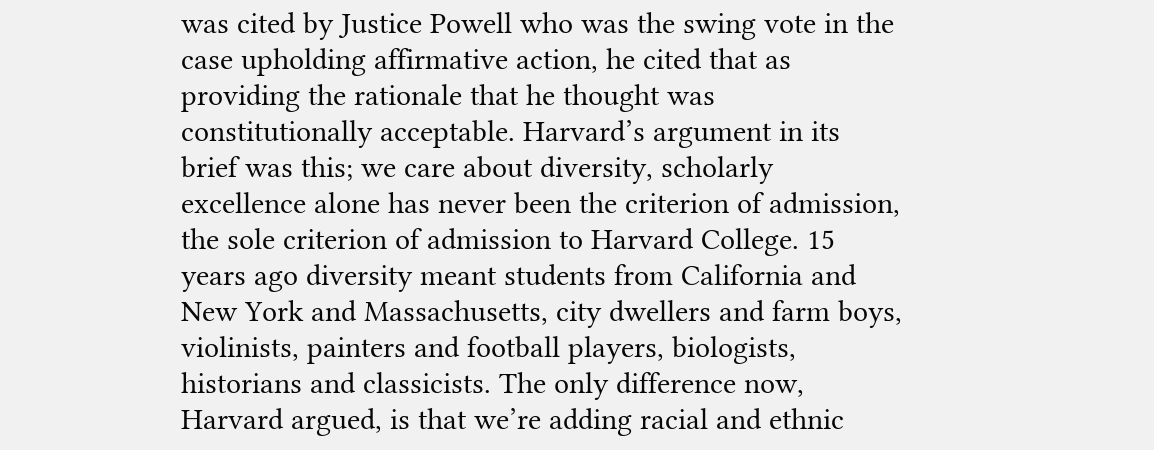was cited by Justice Powell who was the swing vote in the case upholding affirmative action, he cited that as providing the rationale that he thought was constitutionally acceptable. Harvard’s argument in its brief was this; we care about diversity, scholarly excellence alone has never been the criterion of admission, the sole criterion of admission to Harvard College. 15 years ago diversity meant students from California and New York and Massachusetts, city dwellers and farm boys, violinists, painters and football players, biologists, historians and classicists. The only difference now, Harvard argued, is that we’re adding racial and ethnic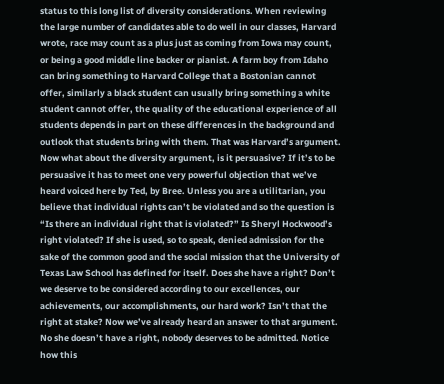status to this long list of diversity considerations. When reviewing the large number of candidates able to do well in our classes, Harvard wrote, race may count as a plus just as coming from Iowa may count, or being a good middle line backer or pianist. A farm boy from Idaho can bring something to Harvard College that a Bostonian cannot offer, similarly a black student can usually bring something a white student cannot offer, the quality of the educational experience of all students depends in part on these differences in the background and outlook that students bring with them. That was Harvard’s argument. Now what about the diversity argument, is it persuasive? If it’s to be persuasive it has to meet one very powerful objection that we’ve heard voiced here by Ted, by Bree. Unless you are a utilitarian, you believe that individual rights can’t be violated and so the question is “Is there an individual right that is violated?” Is Sheryl Hockwood’s right violated? If she is used, so to speak, denied admission for the sake of the common good and the social mission that the University of Texas Law School has defined for itself. Does she have a right? Don’t we deserve to be considered according to our excellences, our achievements, our accomplishments, our hard work? Isn’t that the right at stake? Now we’ve already heard an answer to that argument. No she doesn’t have a right, nobody deserves to be admitted. Notice how this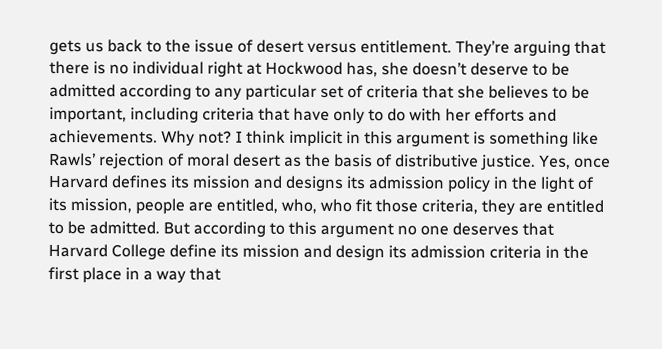gets us back to the issue of desert versus entitlement. They’re arguing that there is no individual right at Hockwood has, she doesn’t deserve to be admitted according to any particular set of criteria that she believes to be important, including criteria that have only to do with her efforts and achievements. Why not? I think implicit in this argument is something like Rawls’ rejection of moral desert as the basis of distributive justice. Yes, once Harvard defines its mission and designs its admission policy in the light of its mission, people are entitled, who, who fit those criteria, they are entitled to be admitted. But according to this argument no one deserves that Harvard College define its mission and design its admission criteria in the first place in a way that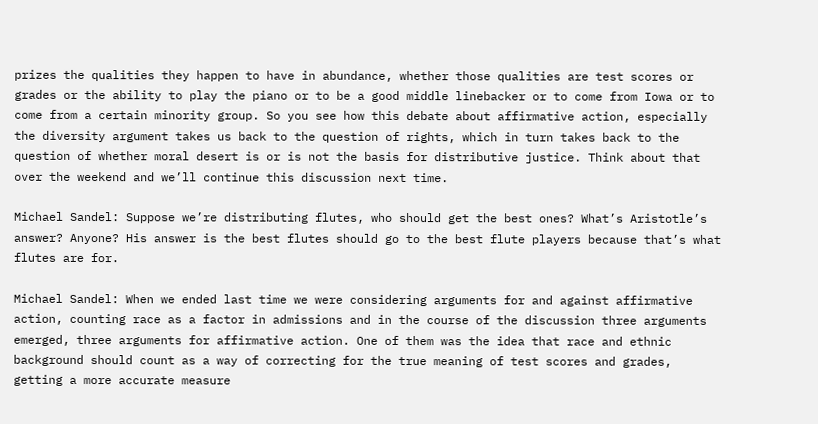prizes the qualities they happen to have in abundance, whether those qualities are test scores or grades or the ability to play the piano or to be a good middle linebacker or to come from Iowa or to come from a certain minority group. So you see how this debate about affirmative action, especially the diversity argument takes us back to the question of rights, which in turn takes back to the question of whether moral desert is or is not the basis for distributive justice. Think about that over the weekend and we’ll continue this discussion next time.

Michael Sandel: Suppose we’re distributing flutes, who should get the best ones? What’s Aristotle’s answer? Anyone? His answer is the best flutes should go to the best flute players because that’s what flutes are for.

Michael Sandel: When we ended last time we were considering arguments for and against affirmative action, counting race as a factor in admissions and in the course of the discussion three arguments emerged, three arguments for affirmative action. One of them was the idea that race and ethnic background should count as a way of correcting for the true meaning of test scores and grades, getting a more accurate measure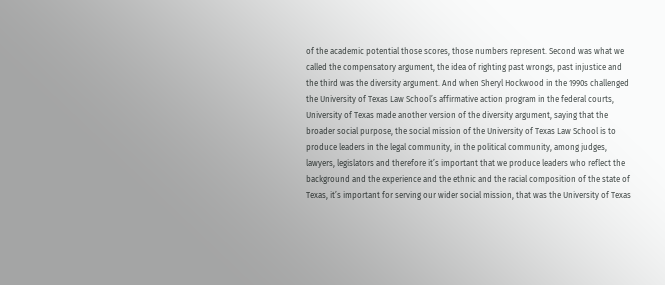of the academic potential those scores, those numbers represent. Second was what we called the compensatory argument, the idea of righting past wrongs, past injustice and the third was the diversity argument. And when Sheryl Hockwood in the 1990s challenged the University of Texas Law School’s affirmative action program in the federal courts, University of Texas made another version of the diversity argument, saying that the broader social purpose, the social mission of the University of Texas Law School is to produce leaders in the legal community, in the political community, among judges, lawyers, legislators and therefore it’s important that we produce leaders who reflect the background and the experience and the ethnic and the racial composition of the state of Texas, it’s important for serving our wider social mission, that was the University of Texas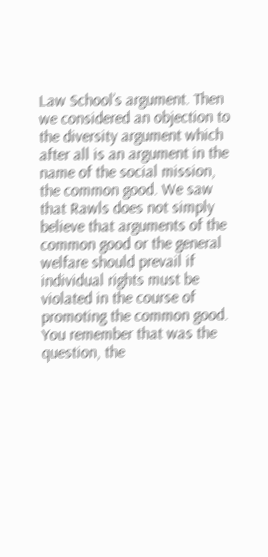Law School’s argument. Then we considered an objection to the diversity argument which after all is an argument in the name of the social mission, the common good. We saw that Rawls does not simply believe that arguments of the common good or the general welfare should prevail if individual rights must be violated in the course of promoting the common good. You remember that was the question, the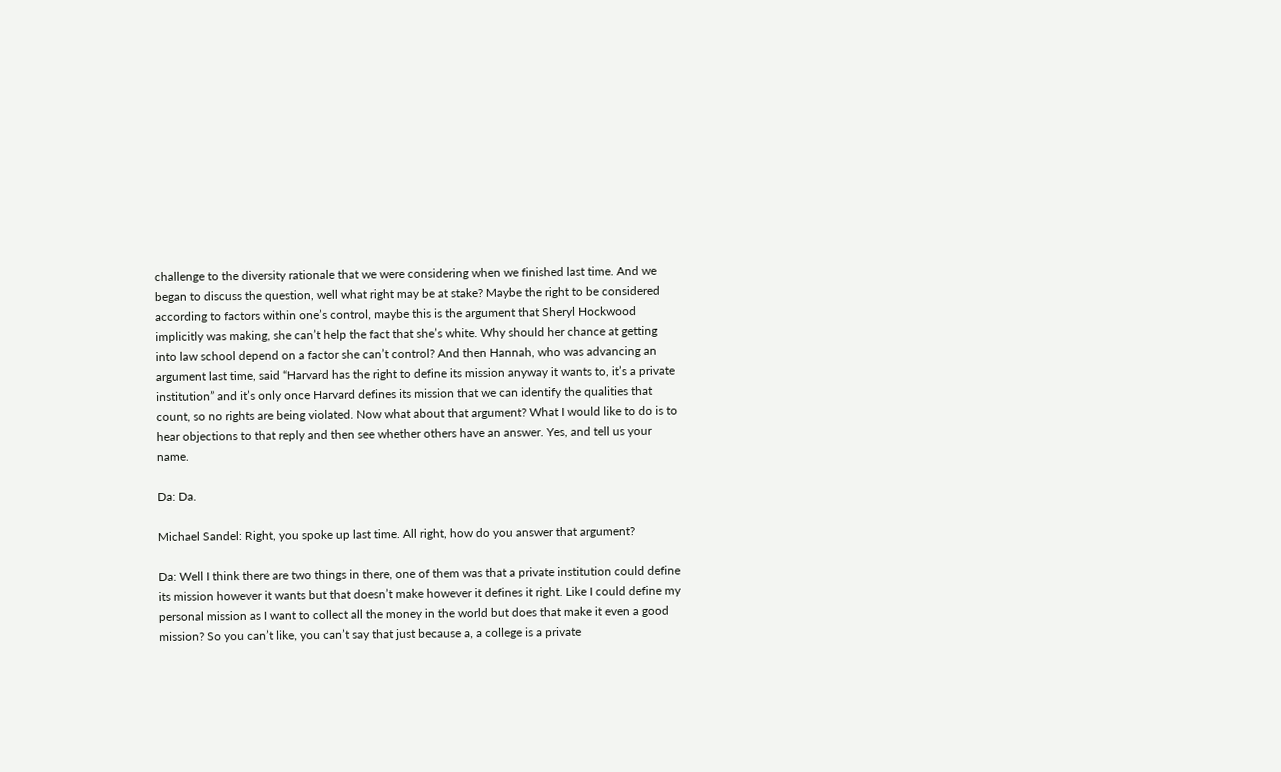challenge to the diversity rationale that we were considering when we finished last time. And we began to discuss the question, well what right may be at stake? Maybe the right to be considered according to factors within one’s control, maybe this is the argument that Sheryl Hockwood implicitly was making, she can’t help the fact that she’s white. Why should her chance at getting into law school depend on a factor she can’t control? And then Hannah, who was advancing an argument last time, said “Harvard has the right to define its mission anyway it wants to, it’s a private institution” and it’s only once Harvard defines its mission that we can identify the qualities that count, so no rights are being violated. Now what about that argument? What I would like to do is to hear objections to that reply and then see whether others have an answer. Yes, and tell us your name.

Da: Da.

Michael Sandel: Right, you spoke up last time. All right, how do you answer that argument?

Da: Well I think there are two things in there, one of them was that a private institution could define its mission however it wants but that doesn’t make however it defines it right. Like I could define my personal mission as I want to collect all the money in the world but does that make it even a good mission? So you can’t like, you can’t say that just because a, a college is a private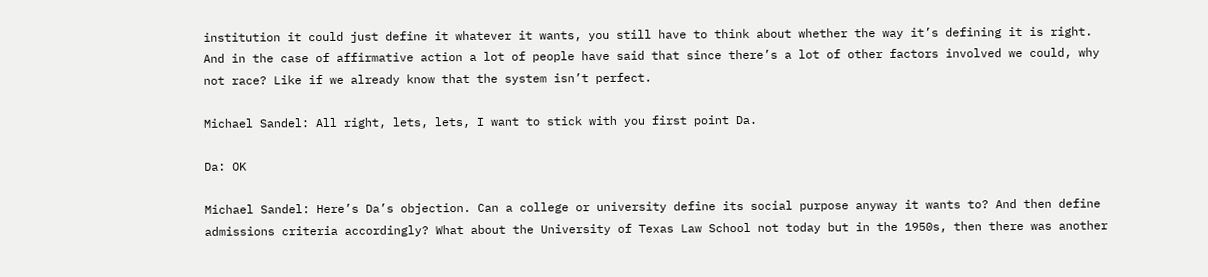institution it could just define it whatever it wants, you still have to think about whether the way it’s defining it is right. And in the case of affirmative action a lot of people have said that since there’s a lot of other factors involved we could, why not race? Like if we already know that the system isn’t perfect.

Michael Sandel: All right, lets, lets, I want to stick with you first point Da.

Da: OK

Michael Sandel: Here’s Da’s objection. Can a college or university define its social purpose anyway it wants to? And then define admissions criteria accordingly? What about the University of Texas Law School not today but in the 1950s, then there was another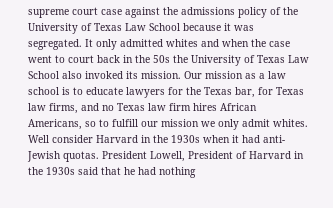supreme court case against the admissions policy of the University of Texas Law School because it was segregated. It only admitted whites and when the case went to court back in the 50s the University of Texas Law School also invoked its mission. Our mission as a law school is to educate lawyers for the Texas bar, for Texas law firms, and no Texas law firm hires African Americans, so to fulfill our mission we only admit whites. Well consider Harvard in the 1930s when it had anti-Jewish quotas. President Lowell, President of Harvard in the 1930s said that he had nothing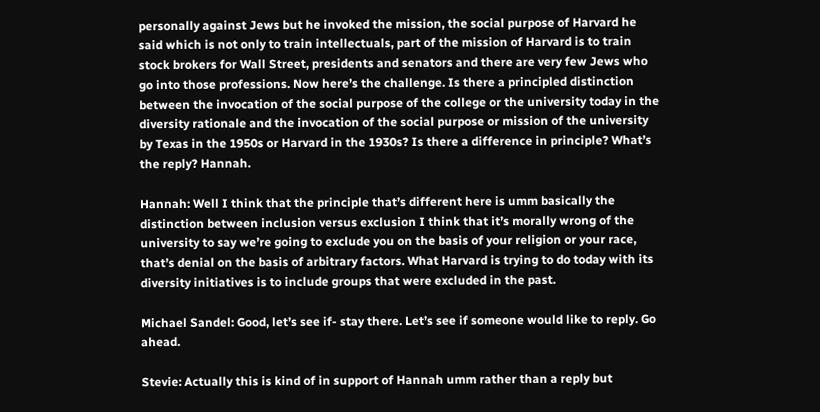personally against Jews but he invoked the mission, the social purpose of Harvard he said which is not only to train intellectuals, part of the mission of Harvard is to train stock brokers for Wall Street, presidents and senators and there are very few Jews who go into those professions. Now here’s the challenge. Is there a principled distinction between the invocation of the social purpose of the college or the university today in the diversity rationale and the invocation of the social purpose or mission of the university by Texas in the 1950s or Harvard in the 1930s? Is there a difference in principle? What’s the reply? Hannah.

Hannah: Well I think that the principle that’s different here is umm basically the distinction between inclusion versus exclusion I think that it’s morally wrong of the university to say we’re going to exclude you on the basis of your religion or your race, that’s denial on the basis of arbitrary factors. What Harvard is trying to do today with its diversity initiatives is to include groups that were excluded in the past.

Michael Sandel: Good, let’s see if- stay there. Let’s see if someone would like to reply. Go ahead.

Stevie: Actually this is kind of in support of Hannah umm rather than a reply but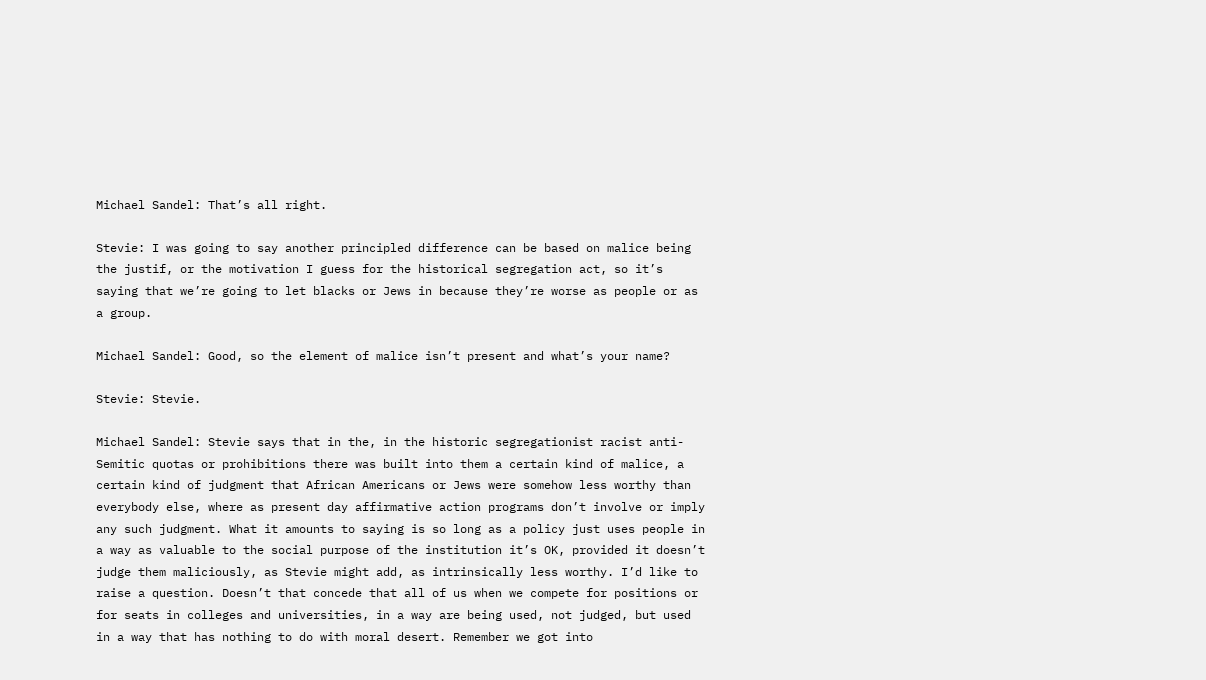Michael Sandel: That’s all right.

Stevie: I was going to say another principled difference can be based on malice being the justif, or the motivation I guess for the historical segregation act, so it’s saying that we’re going to let blacks or Jews in because they’re worse as people or as a group.

Michael Sandel: Good, so the element of malice isn’t present and what’s your name?

Stevie: Stevie.

Michael Sandel: Stevie says that in the, in the historic segregationist racist anti-Semitic quotas or prohibitions there was built into them a certain kind of malice, a certain kind of judgment that African Americans or Jews were somehow less worthy than everybody else, where as present day affirmative action programs don’t involve or imply any such judgment. What it amounts to saying is so long as a policy just uses people in a way as valuable to the social purpose of the institution it’s OK, provided it doesn’t judge them maliciously, as Stevie might add, as intrinsically less worthy. I’d like to raise a question. Doesn’t that concede that all of us when we compete for positions or for seats in colleges and universities, in a way are being used, not judged, but used in a way that has nothing to do with moral desert. Remember we got into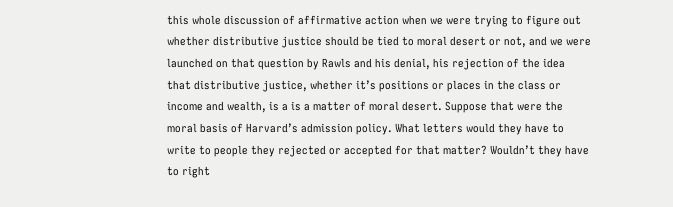this whole discussion of affirmative action when we were trying to figure out whether distributive justice should be tied to moral desert or not, and we were launched on that question by Rawls and his denial, his rejection of the idea that distributive justice, whether it’s positions or places in the class or income and wealth, is a is a matter of moral desert. Suppose that were the moral basis of Harvard’s admission policy. What letters would they have to write to people they rejected or accepted for that matter? Wouldn’t they have to right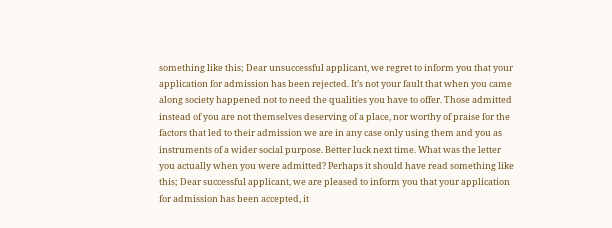something like this; Dear unsuccessful applicant, we regret to inform you that your application for admission has been rejected. It’s not your fault that when you came along society happened not to need the qualities you have to offer. Those admitted instead of you are not themselves deserving of a place, nor worthy of praise for the factors that led to their admission we are in any case only using them and you as instruments of a wider social purpose. Better luck next time. What was the letter you actually when you were admitted? Perhaps it should have read something like this; Dear successful applicant, we are pleased to inform you that your application for admission has been accepted, it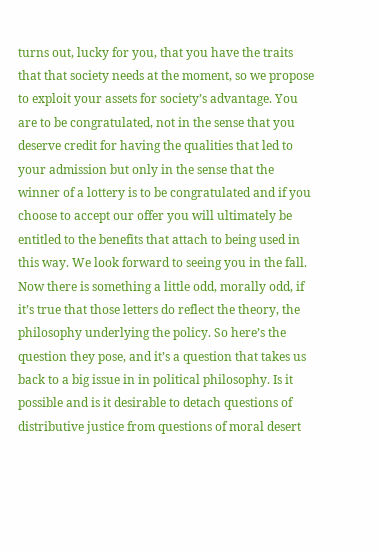turns out, lucky for you, that you have the traits that that society needs at the moment, so we propose to exploit your assets for society’s advantage. You are to be congratulated, not in the sense that you deserve credit for having the qualities that led to your admission but only in the sense that the winner of a lottery is to be congratulated and if you choose to accept our offer you will ultimately be entitled to the benefits that attach to being used in this way. We look forward to seeing you in the fall. Now there is something a little odd, morally odd, if it’s true that those letters do reflect the theory, the philosophy underlying the policy. So here’s the question they pose, and it’s a question that takes us back to a big issue in in political philosophy. Is it possible and is it desirable to detach questions of distributive justice from questions of moral desert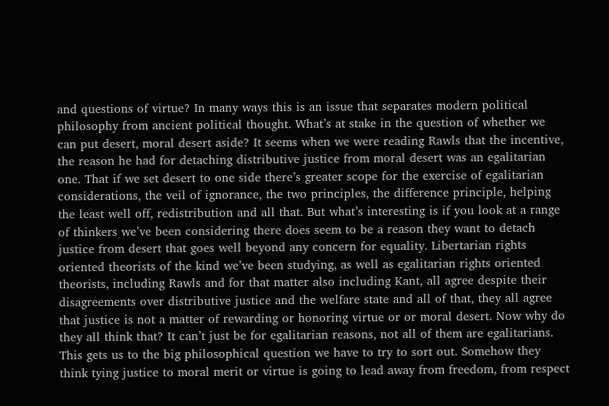and questions of virtue? In many ways this is an issue that separates modern political philosophy from ancient political thought. What’s at stake in the question of whether we can put desert, moral desert aside? It seems when we were reading Rawls that the incentive, the reason he had for detaching distributive justice from moral desert was an egalitarian one. That if we set desert to one side there’s greater scope for the exercise of egalitarian considerations, the veil of ignorance, the two principles, the difference principle, helping the least well off, redistribution and all that. But what’s interesting is if you look at a range of thinkers we’ve been considering there does seem to be a reason they want to detach justice from desert that goes well beyond any concern for equality. Libertarian rights oriented theorists of the kind we’ve been studying, as well as egalitarian rights oriented theorists, including Rawls and for that matter also including Kant, all agree despite their disagreements over distributive justice and the welfare state and all of that, they all agree that justice is not a matter of rewarding or honoring virtue or or moral desert. Now why do they all think that? It can’t just be for egalitarian reasons, not all of them are egalitarians. This gets us to the big philosophical question we have to try to sort out. Somehow they think tying justice to moral merit or virtue is going to lead away from freedom, from respect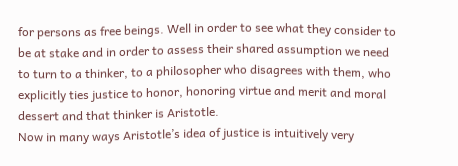for persons as free beings. Well in order to see what they consider to be at stake and in order to assess their shared assumption we need to turn to a thinker, to a philosopher who disagrees with them, who explicitly ties justice to honor, honoring virtue and merit and moral dessert and that thinker is Aristotle.
Now in many ways Aristotle’s idea of justice is intuitively very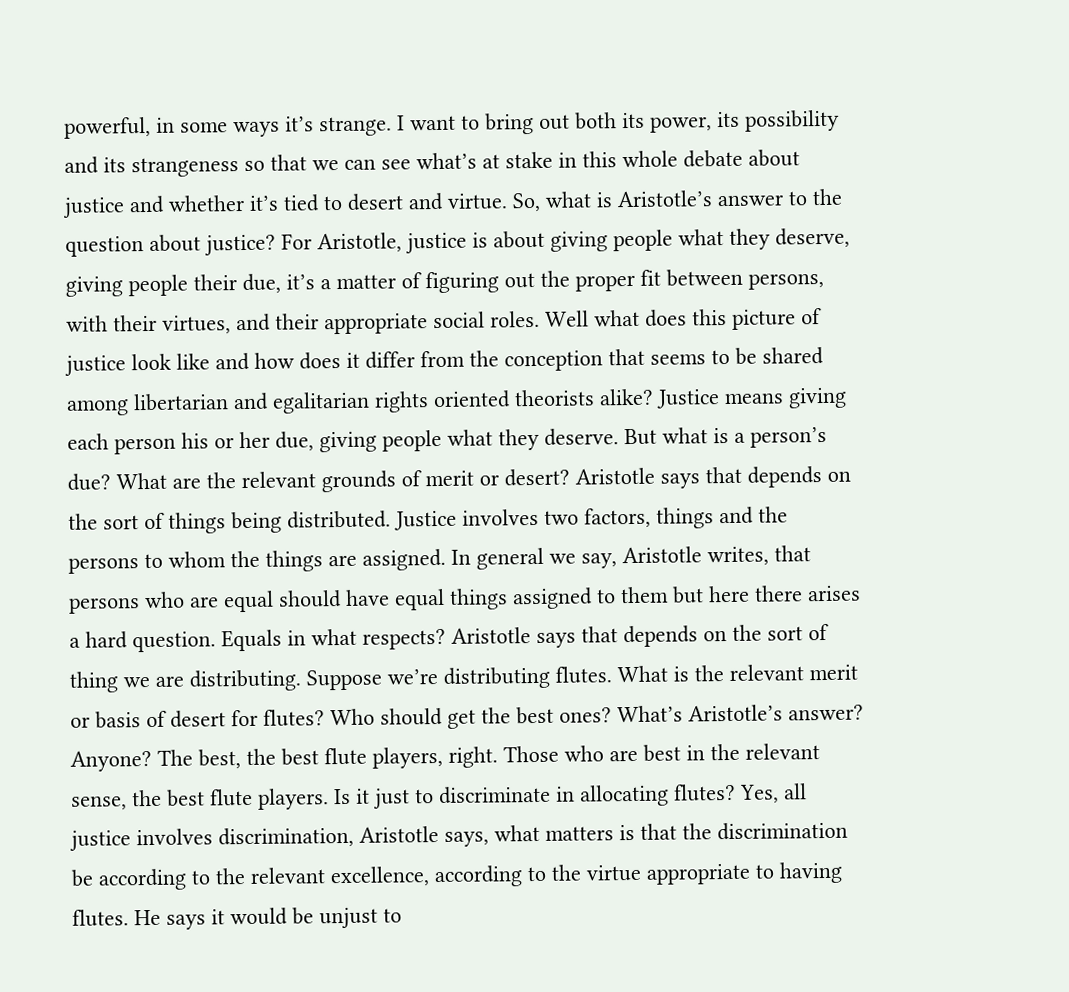powerful, in some ways it’s strange. I want to bring out both its power, its possibility and its strangeness so that we can see what’s at stake in this whole debate about justice and whether it’s tied to desert and virtue. So, what is Aristotle’s answer to the question about justice? For Aristotle, justice is about giving people what they deserve, giving people their due, it’s a matter of figuring out the proper fit between persons, with their virtues, and their appropriate social roles. Well what does this picture of justice look like and how does it differ from the conception that seems to be shared among libertarian and egalitarian rights oriented theorists alike? Justice means giving each person his or her due, giving people what they deserve. But what is a person’s due? What are the relevant grounds of merit or desert? Aristotle says that depends on the sort of things being distributed. Justice involves two factors, things and the persons to whom the things are assigned. In general we say, Aristotle writes, that persons who are equal should have equal things assigned to them but here there arises a hard question. Equals in what respects? Aristotle says that depends on the sort of thing we are distributing. Suppose we’re distributing flutes. What is the relevant merit or basis of desert for flutes? Who should get the best ones? What’s Aristotle’s answer? Anyone? The best, the best flute players, right. Those who are best in the relevant sense, the best flute players. Is it just to discriminate in allocating flutes? Yes, all justice involves discrimination, Aristotle says, what matters is that the discrimination be according to the relevant excellence, according to the virtue appropriate to having flutes. He says it would be unjust to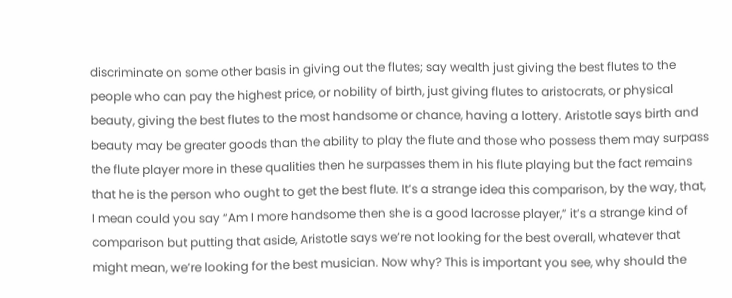discriminate on some other basis in giving out the flutes; say wealth just giving the best flutes to the people who can pay the highest price, or nobility of birth, just giving flutes to aristocrats, or physical beauty, giving the best flutes to the most handsome or chance, having a lottery. Aristotle says birth and beauty may be greater goods than the ability to play the flute and those who possess them may surpass the flute player more in these qualities then he surpasses them in his flute playing but the fact remains that he is the person who ought to get the best flute. It’s a strange idea this comparison, by the way, that, I mean could you say “Am I more handsome then she is a good lacrosse player,” it’s a strange kind of comparison but putting that aside, Aristotle says we’re not looking for the best overall, whatever that might mean, we’re looking for the best musician. Now why? This is important you see, why should the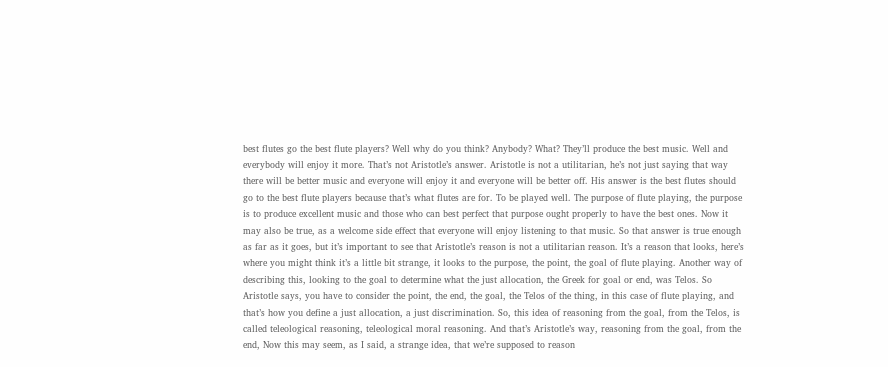best flutes go the best flute players? Well why do you think? Anybody? What? They’ll produce the best music. Well and everybody will enjoy it more. That’s not Aristotle’s answer. Aristotle is not a utilitarian, he’s not just saying that way there will be better music and everyone will enjoy it and everyone will be better off. His answer is the best flutes should go to the best flute players because that’s what flutes are for. To be played well. The purpose of flute playing, the purpose is to produce excellent music and those who can best perfect that purpose ought properly to have the best ones. Now it may also be true, as a welcome side effect that everyone will enjoy listening to that music. So that answer is true enough as far as it goes, but it’s important to see that Aristotle’s reason is not a utilitarian reason. It’s a reason that looks, here’s where you might think it’s a little bit strange, it looks to the purpose, the point, the goal of flute playing. Another way of describing this, looking to the goal to determine what the just allocation, the Greek for goal or end, was Telos. So Aristotle says, you have to consider the point, the end, the goal, the Telos of the thing, in this case of flute playing, and that’s how you define a just allocation, a just discrimination. So, this idea of reasoning from the goal, from the Telos, is called teleological reasoning, teleological moral reasoning. And that’s Aristotle’s way, reasoning from the goal, from the end, Now this may seem, as I said, a strange idea, that we’re supposed to reason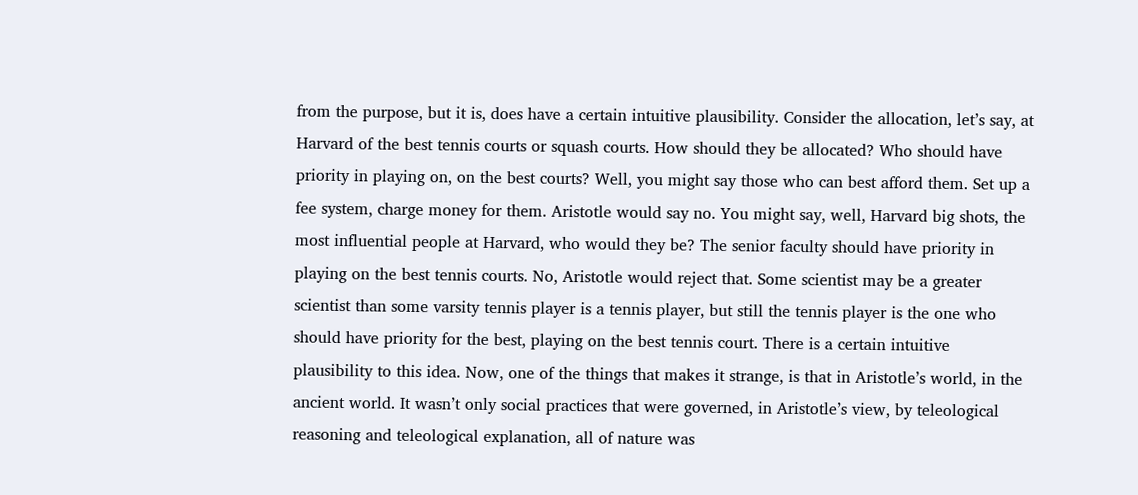from the purpose, but it is, does have a certain intuitive plausibility. Consider the allocation, let’s say, at Harvard of the best tennis courts or squash courts. How should they be allocated? Who should have priority in playing on, on the best courts? Well, you might say those who can best afford them. Set up a fee system, charge money for them. Aristotle would say no. You might say, well, Harvard big shots, the most influential people at Harvard, who would they be? The senior faculty should have priority in playing on the best tennis courts. No, Aristotle would reject that. Some scientist may be a greater scientist than some varsity tennis player is a tennis player, but still the tennis player is the one who should have priority for the best, playing on the best tennis court. There is a certain intuitive plausibility to this idea. Now, one of the things that makes it strange, is that in Aristotle’s world, in the ancient world. It wasn’t only social practices that were governed, in Aristotle’s view, by teleological reasoning and teleological explanation, all of nature was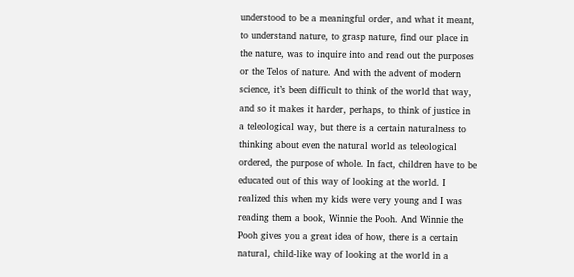understood to be a meaningful order, and what it meant, to understand nature, to grasp nature, find our place in the nature, was to inquire into and read out the purposes or the Telos of nature. And with the advent of modern science, it’s been difficult to think of the world that way, and so it makes it harder, perhaps, to think of justice in a teleological way, but there is a certain naturalness to thinking about even the natural world as teleological ordered, the purpose of whole. In fact, children have to be educated out of this way of looking at the world. I realized this when my kids were very young and I was reading them a book, Winnie the Pooh. And Winnie the Pooh gives you a great idea of how, there is a certain natural, child-like way of looking at the world in a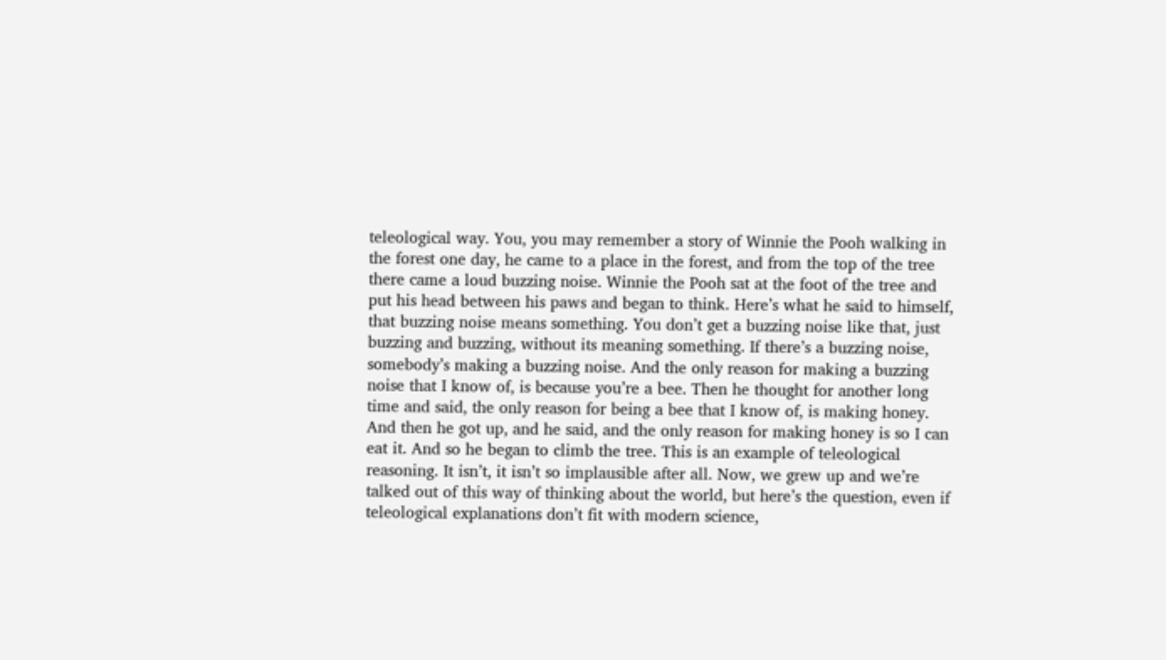teleological way. You, you may remember a story of Winnie the Pooh walking in the forest one day, he came to a place in the forest, and from the top of the tree there came a loud buzzing noise. Winnie the Pooh sat at the foot of the tree and put his head between his paws and began to think. Here’s what he said to himself, that buzzing noise means something. You don’t get a buzzing noise like that, just buzzing and buzzing, without its meaning something. If there’s a buzzing noise, somebody’s making a buzzing noise. And the only reason for making a buzzing noise that I know of, is because you’re a bee. Then he thought for another long time and said, the only reason for being a bee that I know of, is making honey. And then he got up, and he said, and the only reason for making honey is so I can eat it. And so he began to climb the tree. This is an example of teleological reasoning. It isn’t, it isn’t so implausible after all. Now, we grew up and we’re talked out of this way of thinking about the world, but here’s the question, even if teleological explanations don’t fit with modern science,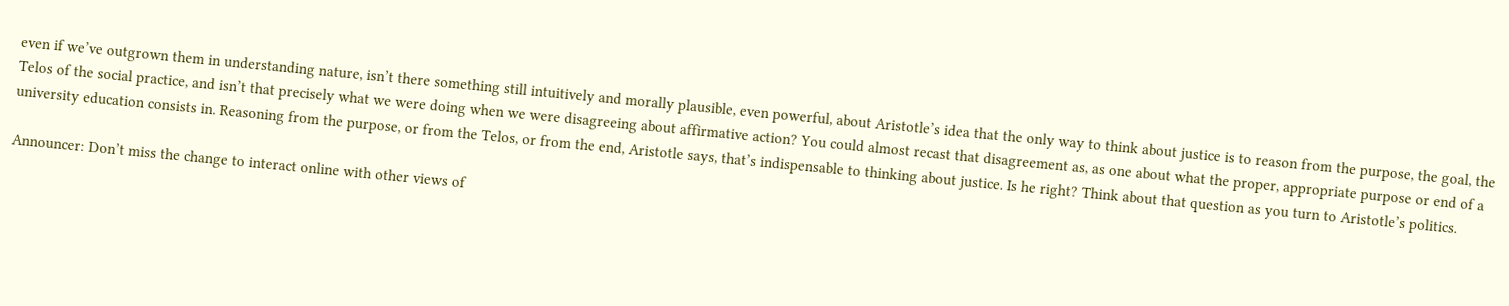even if we’ve outgrown them in understanding nature, isn’t there something still intuitively and morally plausible, even powerful, about Aristotle’s idea that the only way to think about justice is to reason from the purpose, the goal, the Telos of the social practice, and isn’t that precisely what we were doing when we were disagreeing about affirmative action? You could almost recast that disagreement as, as one about what the proper, appropriate purpose or end of a university education consists in. Reasoning from the purpose, or from the Telos, or from the end, Aristotle says, that’s indispensable to thinking about justice. Is he right? Think about that question as you turn to Aristotle’s politics.

Announcer: Don’t miss the change to interact online with other views of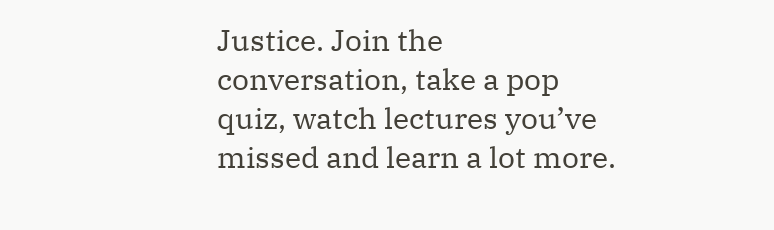Justice. Join the conversation, take a pop quiz, watch lectures you’ve missed and learn a lot more.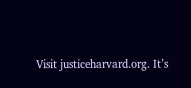Visit justiceharvard.org. It’s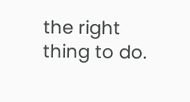the right thing to do.